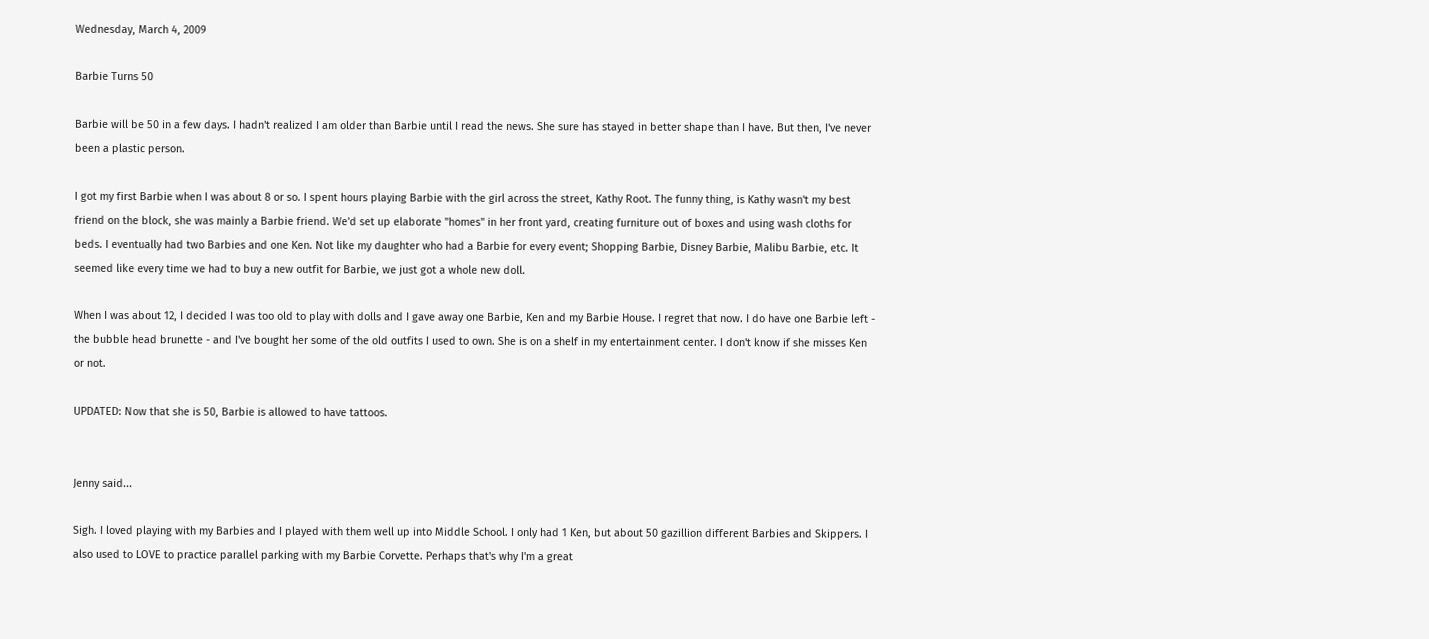Wednesday, March 4, 2009

Barbie Turns 50

Barbie will be 50 in a few days. I hadn't realized I am older than Barbie until I read the news. She sure has stayed in better shape than I have. But then, I've never been a plastic person.

I got my first Barbie when I was about 8 or so. I spent hours playing Barbie with the girl across the street, Kathy Root. The funny thing, is Kathy wasn't my best friend on the block, she was mainly a Barbie friend. We'd set up elaborate "homes" in her front yard, creating furniture out of boxes and using wash cloths for beds. I eventually had two Barbies and one Ken. Not like my daughter who had a Barbie for every event; Shopping Barbie, Disney Barbie, Malibu Barbie, etc. It seemed like every time we had to buy a new outfit for Barbie, we just got a whole new doll.

When I was about 12, I decided I was too old to play with dolls and I gave away one Barbie, Ken and my Barbie House. I regret that now. I do have one Barbie left - the bubble head brunette - and I've bought her some of the old outfits I used to own. She is on a shelf in my entertainment center. I don't know if she misses Ken or not.

UPDATED: Now that she is 50, Barbie is allowed to have tattoos.


Jenny said...

Sigh. I loved playing with my Barbies and I played with them well up into Middle School. I only had 1 Ken, but about 50 gazillion different Barbies and Skippers. I also used to LOVE to practice parallel parking with my Barbie Corvette. Perhaps that's why I'm a great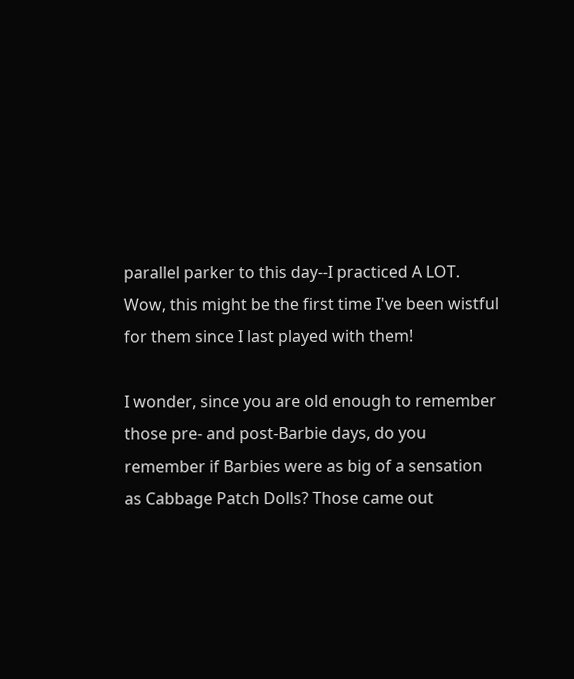parallel parker to this day--I practiced A LOT. Wow, this might be the first time I've been wistful for them since I last played with them!

I wonder, since you are old enough to remember those pre- and post-Barbie days, do you remember if Barbies were as big of a sensation as Cabbage Patch Dolls? Those came out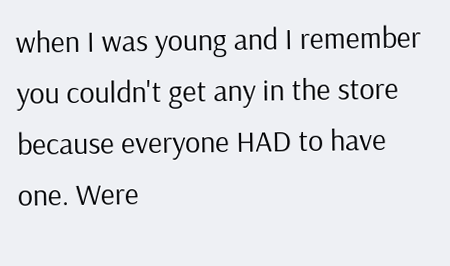when I was young and I remember you couldn't get any in the store because everyone HAD to have one. Were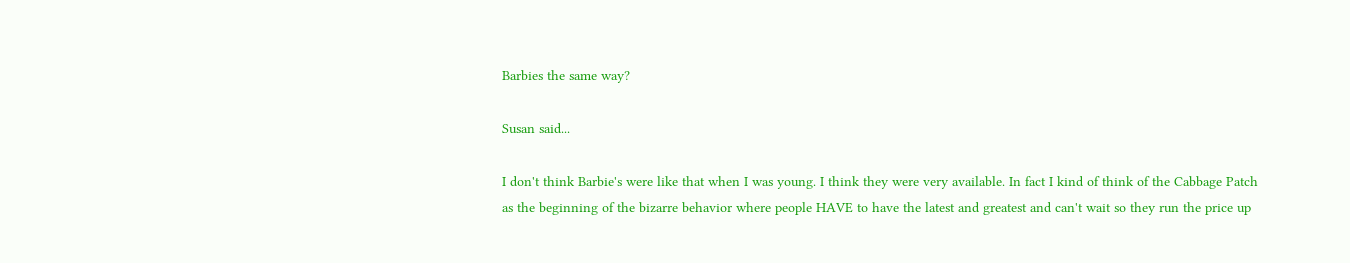Barbies the same way?

Susan said...

I don't think Barbie's were like that when I was young. I think they were very available. In fact I kind of think of the Cabbage Patch as the beginning of the bizarre behavior where people HAVE to have the latest and greatest and can't wait so they run the price up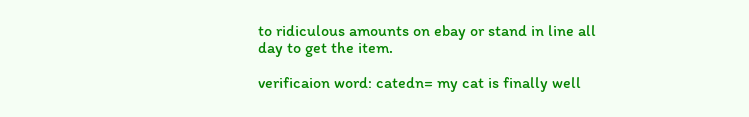to ridiculous amounts on ebay or stand in line all day to get the item.

verificaion word: catedn= my cat is finally well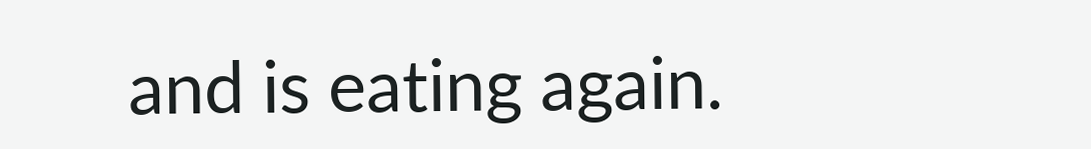and is eating again.